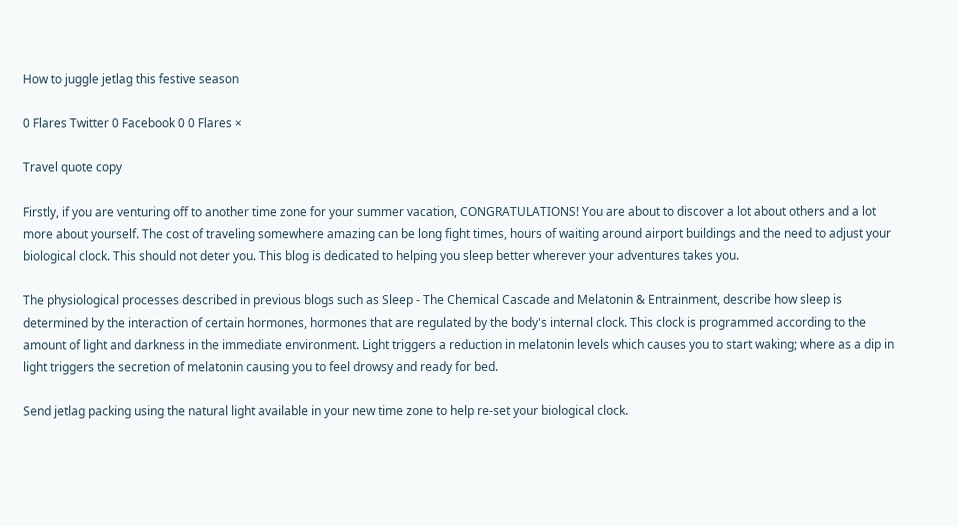How to juggle jetlag this festive season

0 Flares Twitter 0 Facebook 0 0 Flares ×

Travel quote copy

Firstly, if you are venturing off to another time zone for your summer vacation, CONGRATULATIONS! You are about to discover a lot about others and a lot more about yourself. The cost of traveling somewhere amazing can be long fight times, hours of waiting around airport buildings and the need to adjust your biological clock. This should not deter you. This blog is dedicated to helping you sleep better wherever your adventures takes you.

The physiological processes described in previous blogs such as Sleep - The Chemical Cascade and Melatonin & Entrainment, describe how sleep is determined by the interaction of certain hormones, hormones that are regulated by the body's internal clock. This clock is programmed according to the amount of light and darkness in the immediate environment. Light triggers a reduction in melatonin levels which causes you to start waking; where as a dip in light triggers the secretion of melatonin causing you to feel drowsy and ready for bed.

Send jetlag packing using the natural light available in your new time zone to help re-set your biological clock.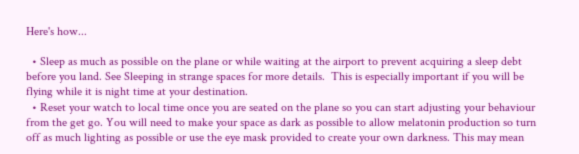Here's how...

  • Sleep as much as possible on the plane or while waiting at the airport to prevent acquiring a sleep debt before you land. See Sleeping in strange spaces for more details.  This is especially important if you will be flying while it is night time at your destination.
  • Reset your watch to local time once you are seated on the plane so you can start adjusting your behaviour from the get go. You will need to make your space as dark as possible to allow melatonin production so turn off as much lighting as possible or use the eye mask provided to create your own darkness. This may mean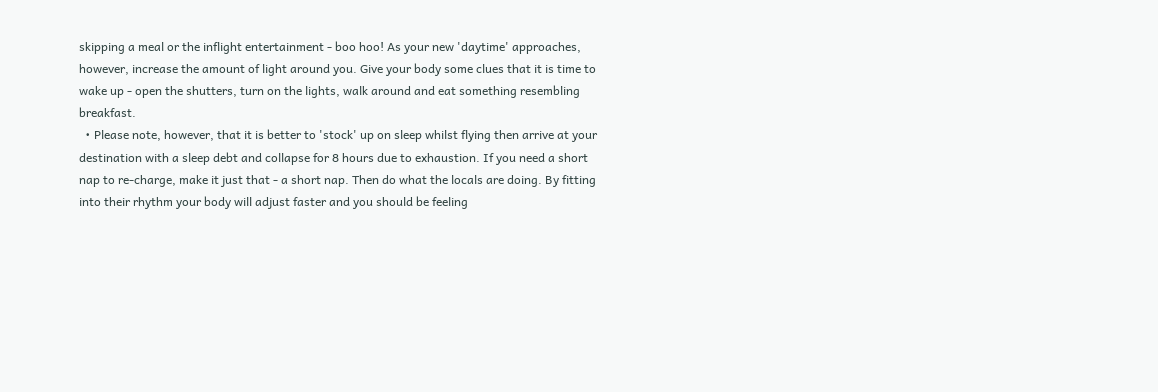skipping a meal or the inflight entertainment - boo hoo! As your new 'daytime' approaches, however, increase the amount of light around you. Give your body some clues that it is time to wake up - open the shutters, turn on the lights, walk around and eat something resembling breakfast.
  • Please note, however, that it is better to 'stock' up on sleep whilst flying then arrive at your destination with a sleep debt and collapse for 8 hours due to exhaustion. If you need a short nap to re-charge, make it just that - a short nap. Then do what the locals are doing. By fitting into their rhythm your body will adjust faster and you should be feeling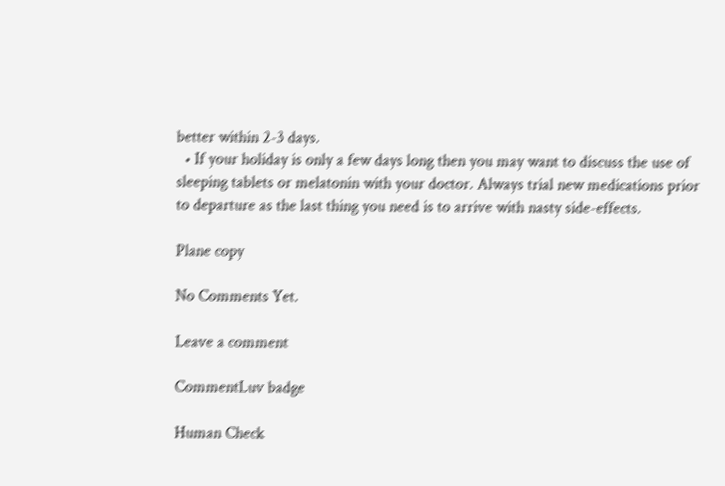better within 2-3 days.
  • If your holiday is only a few days long then you may want to discuss the use of sleeping tablets or melatonin with your doctor. Always trial new medications prior to departure as the last thing you need is to arrive with nasty side-effects.

Plane copy

No Comments Yet.

Leave a comment

CommentLuv badge

Human Check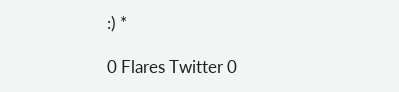:) *

0 Flares Twitter 0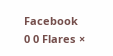Facebook 0 0 Flares ×